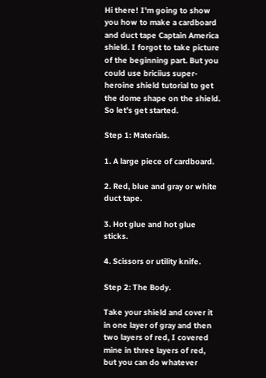Hi there! I'm going to show you how to make a cardboard and duct tape Captain America shield. I forgot to take picture of the beginning part. But you could use briciius super-heroine shield tutorial to get the dome shape on the shield. So let's get started.

Step 1: Materials.

1. A large piece of cardboard.

2. Red, blue and gray or white duct tape.

3. Hot glue and hot glue sticks.

4. Scissors or utility knife.

Step 2: The Body.

Take your shield and cover it in one layer of gray and then two layers of red, I covered mine in three layers of red, but you can do whatever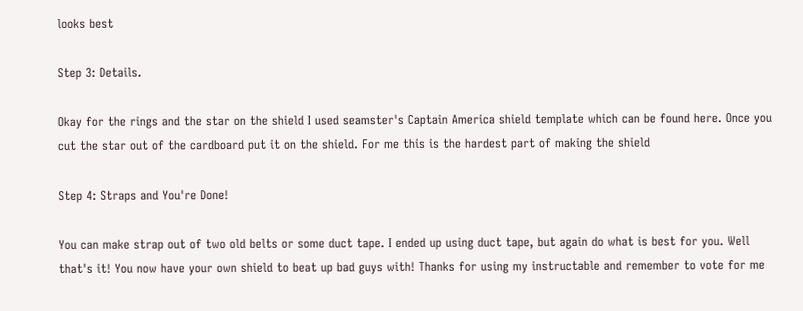looks best

Step 3: Details.

Okay for the rings and the star on the shield I used seamster's Captain America shield template which can be found here. Once you cut the star out of the cardboard put it on the shield. For me this is the hardest part of making the shield

Step 4: Straps and You're Done!

You can make strap out of two old belts or some duct tape. I ended up using duct tape, but again do what is best for you. Well that's it! You now have your own shield to beat up bad guys with! Thanks for using my instructable and remember to vote for me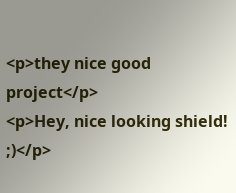<p>they nice good project</p>
<p>Hey, nice looking shield! ;)</p>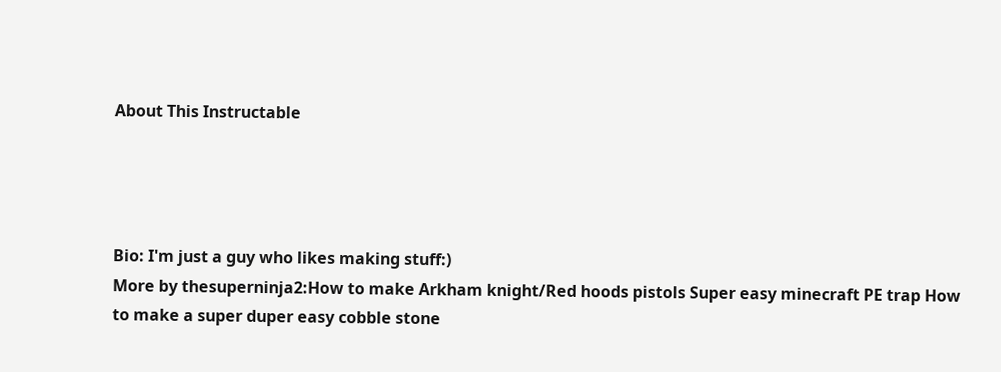About This Instructable




Bio: I'm just a guy who likes making stuff:)
More by thesuperninja2:How to make Arkham knight/Red hoods pistols Super easy minecraft PE trap How to make a super duper easy cobble stone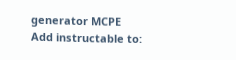generator MCPE
Add instructable to: